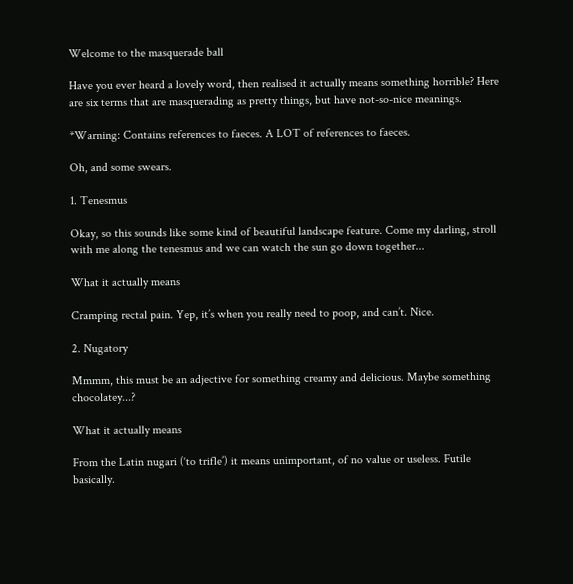Welcome to the masquerade ball

Have you ever heard a lovely word, then realised it actually means something horrible? Here are six terms that are masquerading as pretty things, but have not-so-nice meanings.

*Warning: Contains references to faeces. A LOT of references to faeces.

Oh, and some swears.

1. Tenesmus

Okay, so this sounds like some kind of beautiful landscape feature. Come my darling, stroll with me along the tenesmus and we can watch the sun go down together...

What it actually means

Cramping rectal pain. Yep, it’s when you really need to poop, and can’t. Nice.

2. Nugatory

Mmmm, this must be an adjective for something creamy and delicious. Maybe something chocolatey...?

What it actually means

From the Latin nugari (‘to trifle’) it means unimportant, of no value or useless. Futile basically.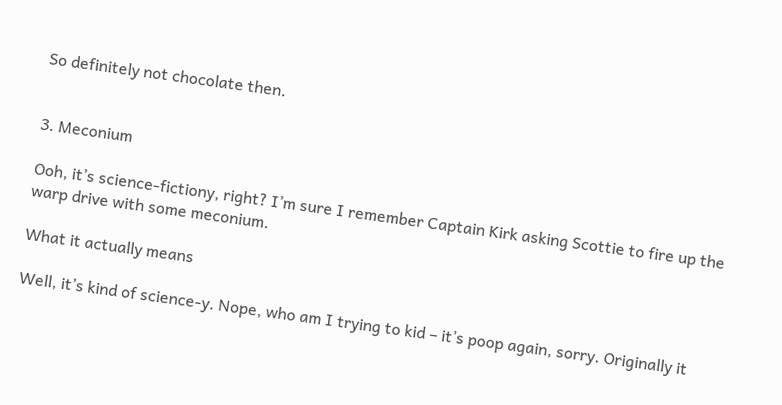So definitely not chocolate then.


3. Meconium

Ooh, it’s science-fictiony, right? I’m sure I remember Captain Kirk asking Scottie to fire up the warp drive with some meconium.

What it actually means

Well, it’s kind of science-y. Nope, who am I trying to kid – it’s poop again, sorry. Originally it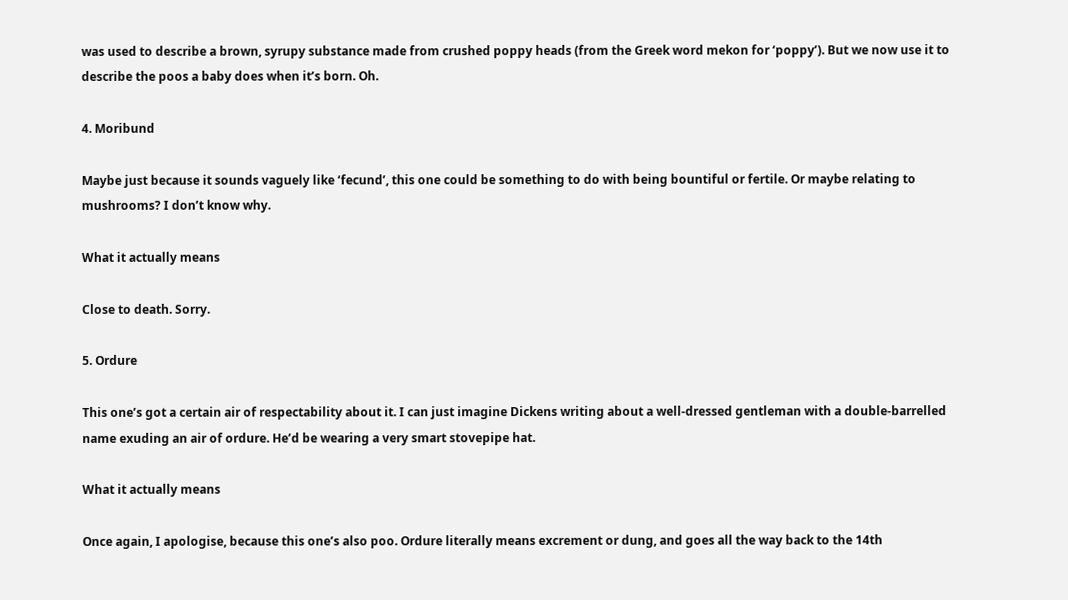was used to describe a brown, syrupy substance made from crushed poppy heads (from the Greek word mekon for ‘poppy’). But we now use it to describe the poos a baby does when it’s born. Oh.

4. Moribund

Maybe just because it sounds vaguely like ‘fecund’, this one could be something to do with being bountiful or fertile. Or maybe relating to mushrooms? I don’t know why.

What it actually means

Close to death. Sorry.

5. Ordure

This one’s got a certain air of respectability about it. I can just imagine Dickens writing about a well-dressed gentleman with a double-barrelled name exuding an air of ordure. He’d be wearing a very smart stovepipe hat.

What it actually means

Once again, I apologise, because this one’s also poo. Ordure literally means excrement or dung, and goes all the way back to the 14th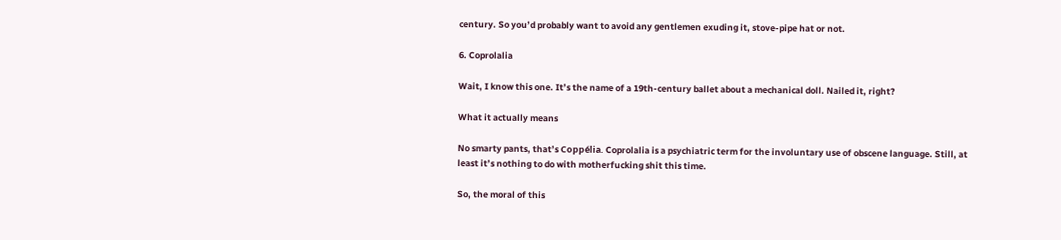century. So you’d probably want to avoid any gentlemen exuding it, stove-pipe hat or not.

6. Coprolalia

Wait, I know this one. It’s the name of a 19th-century ballet about a mechanical doll. Nailed it, right?

What it actually means

No smarty pants, that’s Coppélia. Coprolalia is a psychiatric term for the involuntary use of obscene language. Still, at least it’s nothing to do with motherfucking shit this time.

So, the moral of this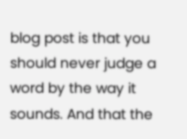blog post is that you should never judge a word by the way it sounds. And that the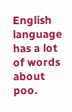English language has a lot of words about poo.